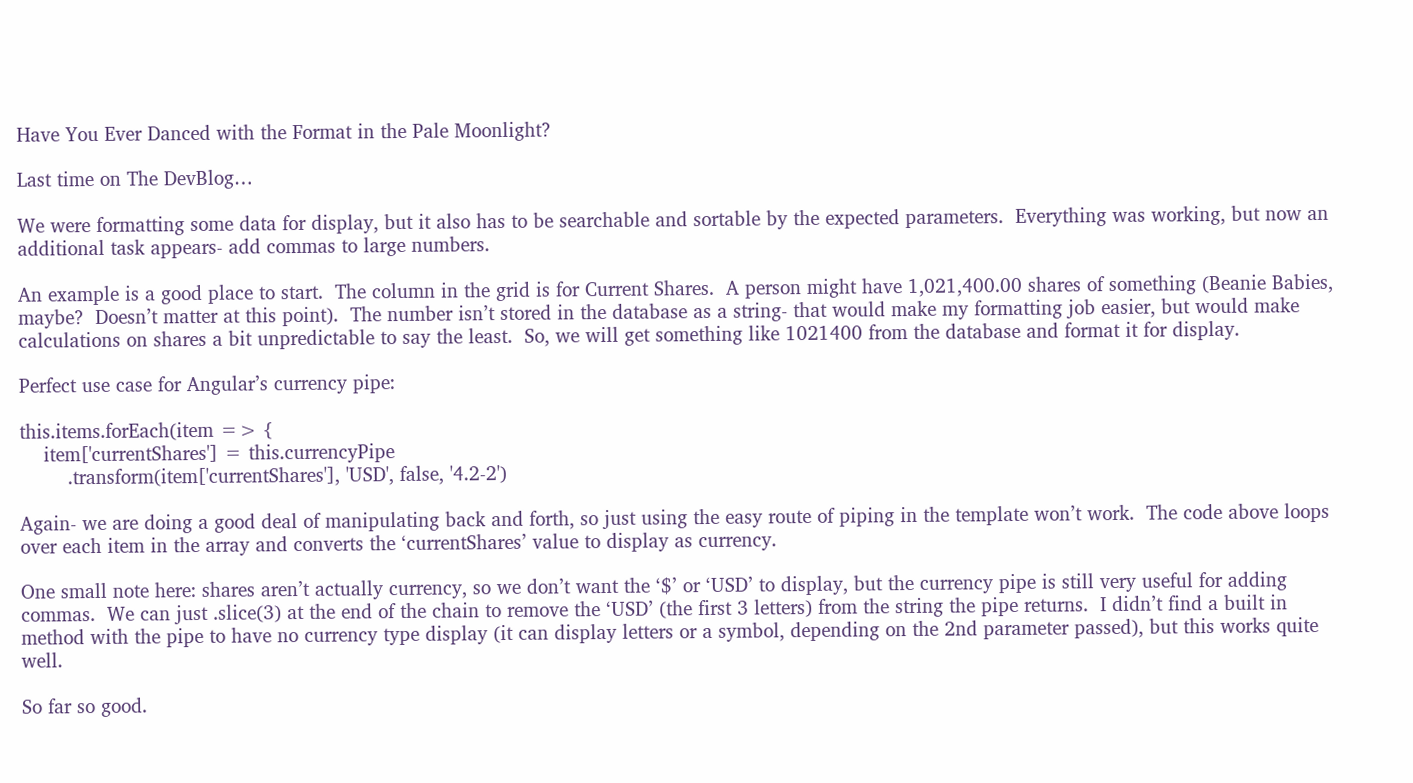Have You Ever Danced with the Format in the Pale Moonlight?

Last time on The DevBlog…

We were formatting some data for display, but it also has to be searchable and sortable by the expected parameters.  Everything was working, but now an additional task appears- add commas to large numbers.

An example is a good place to start.  The column in the grid is for Current Shares.  A person might have 1,021,400.00 shares of something (Beanie Babies, maybe?  Doesn’t matter at this point).  The number isn’t stored in the database as a string- that would make my formatting job easier, but would make calculations on shares a bit unpredictable to say the least.  So, we will get something like 1021400 from the database and format it for display.

Perfect use case for Angular’s currency pipe:

this.items.forEach(item => {
    item['currentShares'] = this.currencyPipe
        .transform(item['currentShares'], 'USD', false, '4.2-2')

Again- we are doing a good deal of manipulating back and forth, so just using the easy route of piping in the template won’t work.  The code above loops over each item in the array and converts the ‘currentShares’ value to display as currency.

One small note here: shares aren’t actually currency, so we don’t want the ‘$’ or ‘USD’ to display, but the currency pipe is still very useful for adding commas.  We can just .slice(3) at the end of the chain to remove the ‘USD’ (the first 3 letters) from the string the pipe returns.  I didn’t find a built in method with the pipe to have no currency type display (it can display letters or a symbol, depending on the 2nd parameter passed), but this works quite well.

So far so good.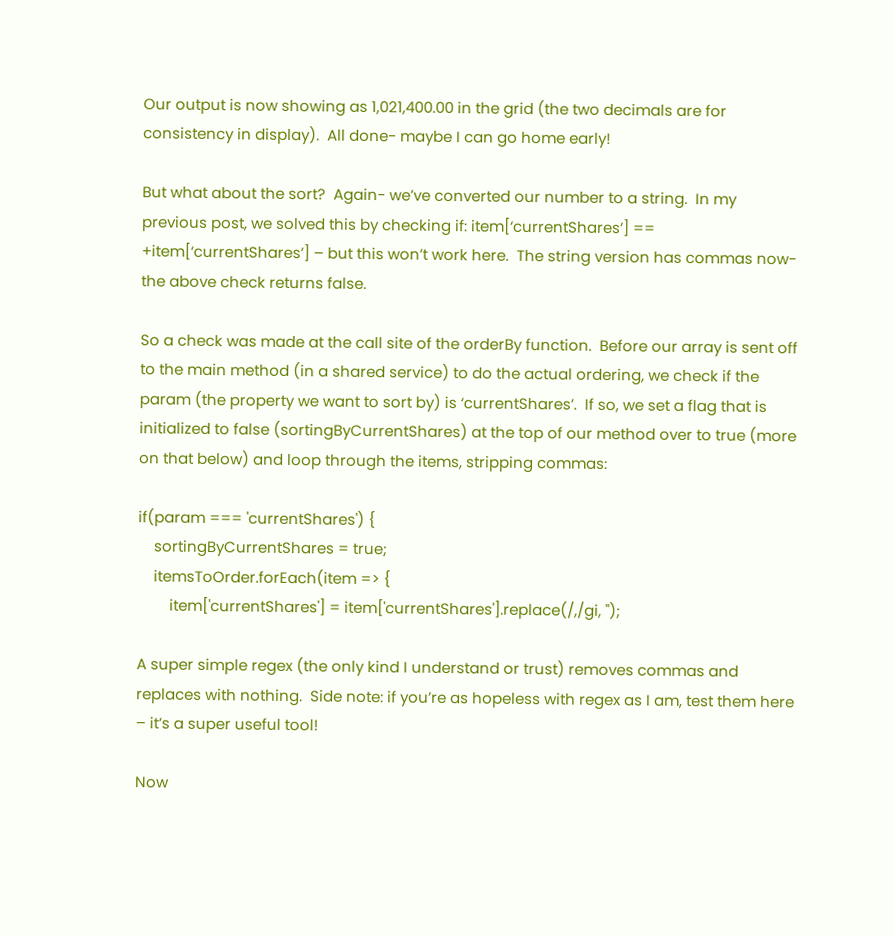Our output is now showing as 1,021,400.00 in the grid (the two decimals are for consistency in display).  All done- maybe I can go home early!

But what about the sort?  Again- we’ve converted our number to a string.  In my previous post, we solved this by checking if: item[‘currentShares’] == +item[‘currentShares’] – but this won’t work here.  The string version has commas now- the above check returns false.

So a check was made at the call site of the orderBy function.  Before our array is sent off to the main method (in a shared service) to do the actual ordering, we check if the param (the property we want to sort by) is ‘currentShares’.  If so, we set a flag that is initialized to false (sortingByCurrentShares) at the top of our method over to true (more on that below) and loop through the items, stripping commas:

if(param === 'currentShares') {
    sortingByCurrentShares = true;
    itemsToOrder.forEach(item => {
        item['currentShares'] = item['currentShares'].replace(/,/gi, '');

A super simple regex (the only kind I understand or trust) removes commas and replaces with nothing.  Side note: if you’re as hopeless with regex as I am, test them here – it’s a super useful tool!

Now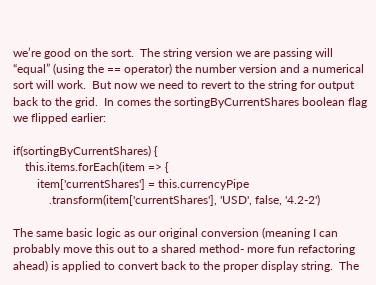we’re good on the sort.  The string version we are passing will “equal” (using the == operator) the number version and a numerical sort will work.  But now we need to revert to the string for output back to the grid.  In comes the sortingByCurrentShares boolean flag we flipped earlier:

if(sortingByCurrentShares) {
    this.items.forEach(item => {
        item['currentShares'] = this.currencyPipe
            .transform(item['currentShares'], 'USD', false, '4.2-2')

The same basic logic as our original conversion (meaning I can probably move this out to a shared method- more fun refactoring ahead) is applied to convert back to the proper display string.  The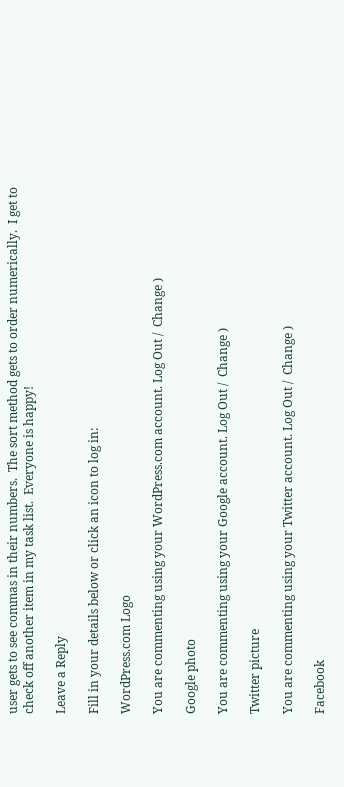user gets to see commas in their numbers.  The sort method gets to order numerically.  I get to check off another item in my task list.  Everyone is happy!

Leave a Reply

Fill in your details below or click an icon to log in:

WordPress.com Logo

You are commenting using your WordPress.com account. Log Out /  Change )

Google photo

You are commenting using your Google account. Log Out /  Change )

Twitter picture

You are commenting using your Twitter account. Log Out /  Change )

Facebook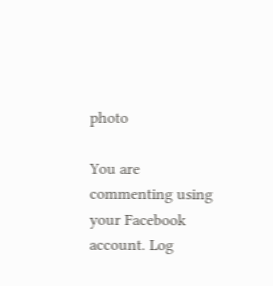photo

You are commenting using your Facebook account. Log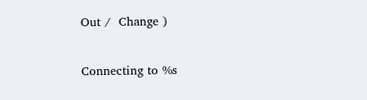Out /  Change )

Connecting to %s